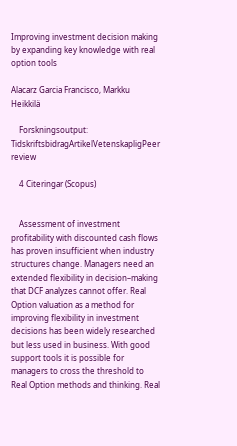Improving investment decision making by expanding key knowledge with real option tools

Alacarz Garcia Francisco, Markku Heikkilä

    Forskningsoutput: TidskriftsbidragArtikelVetenskapligPeer review

    4 Citeringar (Scopus)


    Assessment of investment profitability with discounted cash flows has proven insufficient when industry structures change. Managers need an extended flexibility in decision–making that DCF analyzes cannot offer. Real Option valuation as a method for improving flexibility in investment decisions has been widely researched but less used in business. With good support tools it is possible for managers to cross the threshold to Real Option methods and thinking. Real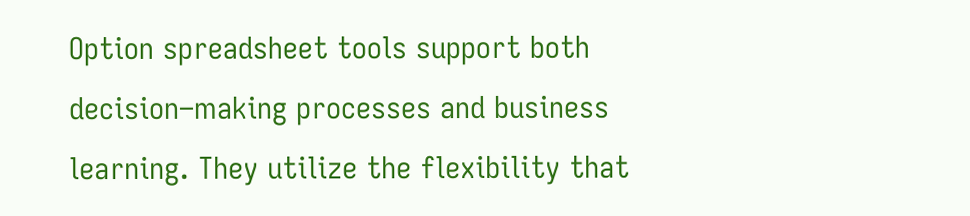Option spreadsheet tools support both decision–making processes and business learning. They utilize the flexibility that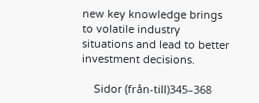new key knowledge brings to volatile industry situations and lead to better investment decisions.

    Sidor (från-till)345–368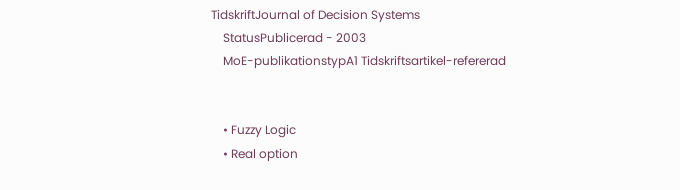TidskriftJournal of Decision Systems
    StatusPublicerad - 2003
    MoE-publikationstypA1 Tidskriftsartikel-refererad


    • Fuzzy Logic
    • Real option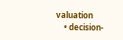valuation
    • decision-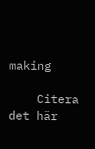making

    Citera det här